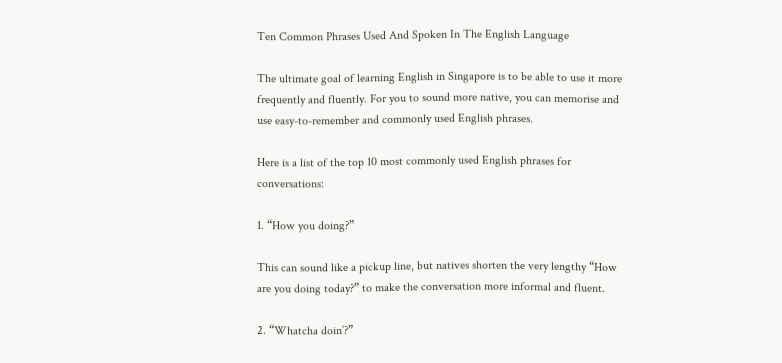Ten Common Phrases Used And Spoken In The English Language

The ultimate goal of learning English in Singapore is to be able to use it more frequently and fluently. For you to sound more native, you can memorise and use easy-to-remember and commonly used English phrases.

Here is a list of the top 10 most commonly used English phrases for conversations:

1. “How you doing?”

This can sound like a pickup line, but natives shorten the very lengthy “How are you doing today?” to make the conversation more informal and fluent.

2. “Whatcha doin’?”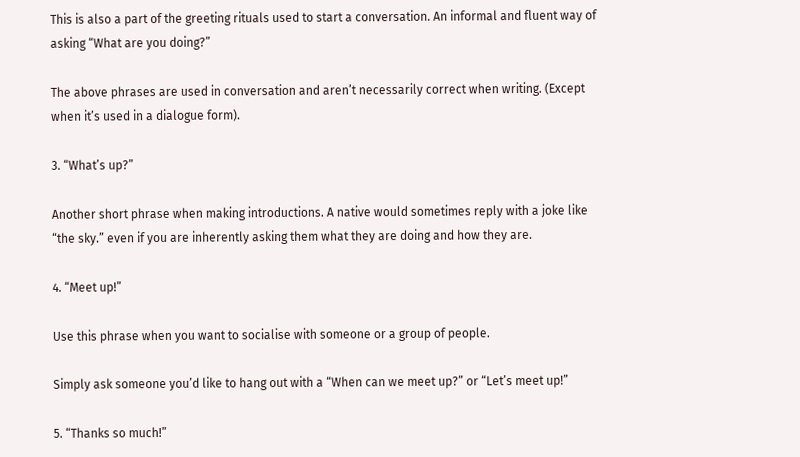This is also a part of the greeting rituals used to start a conversation. An informal and fluent way of asking “What are you doing?”

The above phrases are used in conversation and aren’t necessarily correct when writing. (Except when it’s used in a dialogue form).

3. “What’s up?”

Another short phrase when making introductions. A native would sometimes reply with a joke like “the sky.” even if you are inherently asking them what they are doing and how they are.

4. “Meet up!”

Use this phrase when you want to socialise with someone or a group of people.

Simply ask someone you’d like to hang out with a “When can we meet up?” or “Let’s meet up!”

5. “Thanks so much!”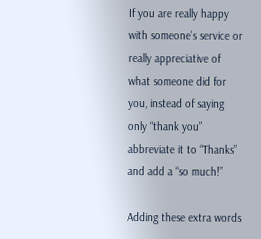If you are really happy with someone’s service or really appreciative of what someone did for you, instead of saying only “thank you” abbreviate it to “Thanks” and add a “so much!”

Adding these extra words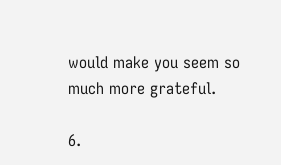would make you seem so much more grateful.

6.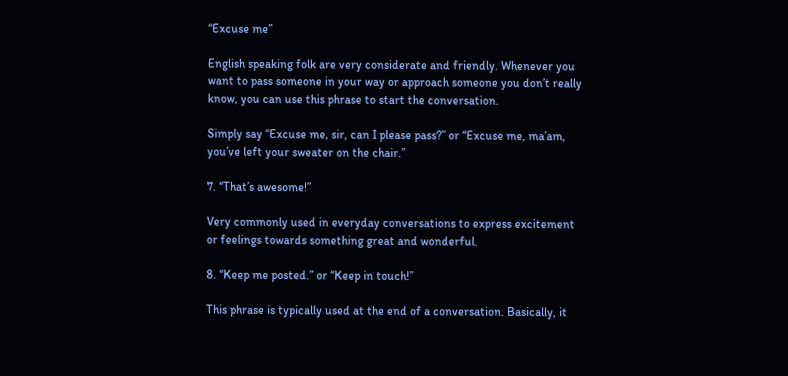“Excuse me”

English speaking folk are very considerate and friendly. Whenever you want to pass someone in your way or approach someone you don’t really know, you can use this phrase to start the conversation.

Simply say “Excuse me, sir, can I please pass?” or “Excuse me, ma’am, you’ve left your sweater on the chair.”

7. “That’s awesome!”

Very commonly used in everyday conversations to express excitement or feelings towards something great and wonderful.

8. “Keep me posted.” or “Keep in touch!”

This phrase is typically used at the end of a conversation. Basically, it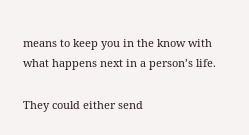means to keep you in the know with what happens next in a person’s life.

They could either send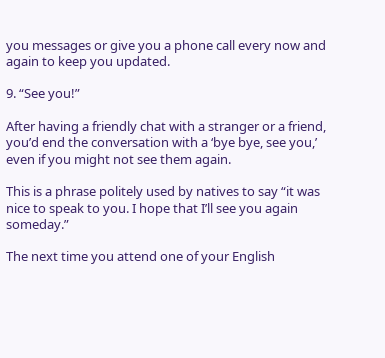you messages or give you a phone call every now and again to keep you updated.

9. “See you!”

After having a friendly chat with a stranger or a friend, you’d end the conversation with a ‘bye bye, see you,’ even if you might not see them again.

This is a phrase politely used by natives to say “it was nice to speak to you. I hope that I’ll see you again someday.”

The next time you attend one of your English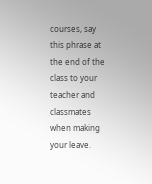courses, say this phrase at the end of the class to your teacher and classmates when making your leave.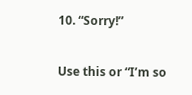10. “Sorry!”

Use this or “I’m so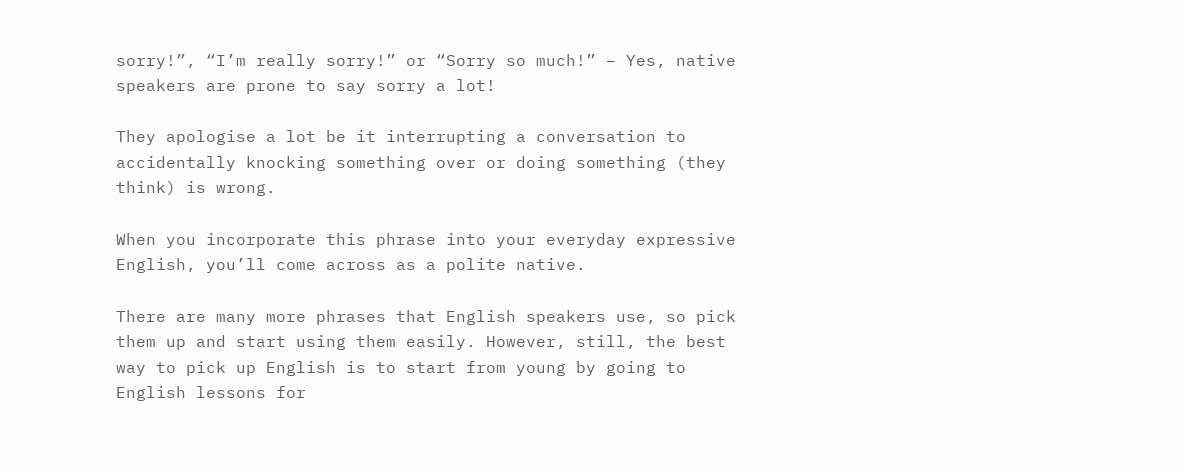sorry!”, “I’m really sorry!” or “Sorry so much!” – Yes, native speakers are prone to say sorry a lot!

They apologise a lot be it interrupting a conversation to accidentally knocking something over or doing something (they think) is wrong.

When you incorporate this phrase into your everyday expressive English, you’ll come across as a polite native.

There are many more phrases that English speakers use, so pick them up and start using them easily. However, still, the best way to pick up English is to start from young by going to English lessons for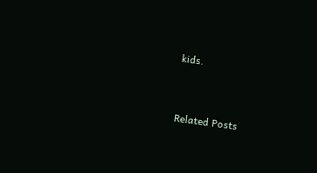kids.


Related Posts